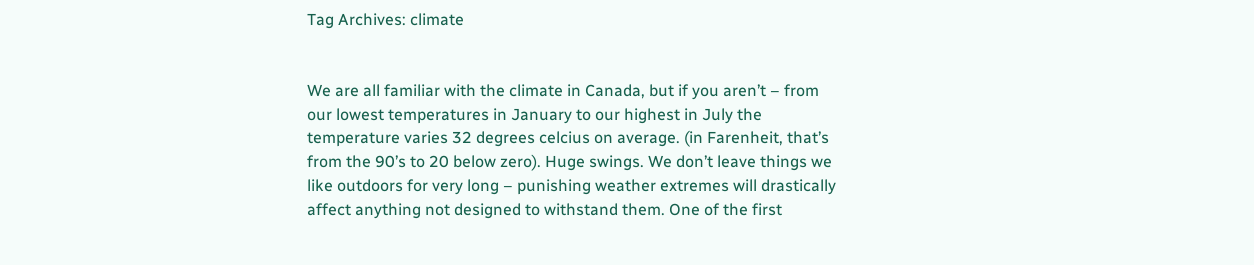Tag Archives: climate


We are all familiar with the climate in Canada, but if you aren’t – from our lowest temperatures in January to our highest in July the temperature varies 32 degrees celcius on average. (in Farenheit, that’s from the 90’s to 20 below zero). Huge swings. We don’t leave things we like outdoors for very long – punishing weather extremes will drastically affect anything not designed to withstand them. One of the first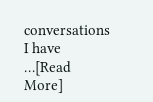conversations I have …[Read More]